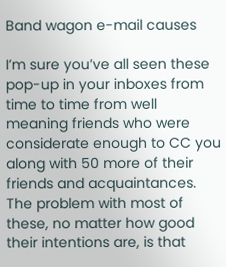Band wagon e-mail causes

I’m sure you’ve all seen these pop-up in your inboxes from time to time from well meaning friends who were considerate enough to CC you along with 50 more of their friends and acquaintances. The problem with most of these, no matter how good their intentions are, is that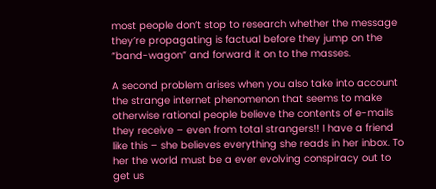most people don’t stop to research whether the message they’re propagating is factual before they jump on the “band-wagon” and forward it on to the masses.

A second problem arises when you also take into account the strange internet phenomenon that seems to make otherwise rational people believe the contents of e-mails they receive – even from total strangers!! I have a friend like this – she believes everything she reads in her inbox. To her the world must be a ever evolving conspiracy out to get us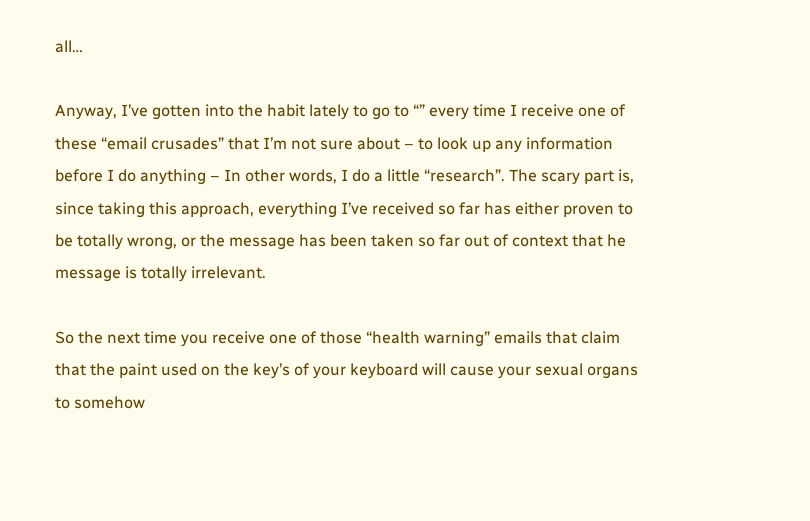all…

Anyway, I’ve gotten into the habit lately to go to “” every time I receive one of these “email crusades” that I’m not sure about – to look up any information before I do anything – In other words, I do a little “research”. The scary part is, since taking this approach, everything I’ve received so far has either proven to be totally wrong, or the message has been taken so far out of context that he message is totally irrelevant.

So the next time you receive one of those “health warning” emails that claim that the paint used on the key’s of your keyboard will cause your sexual organs to somehow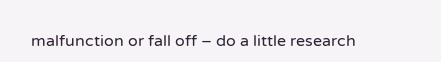malfunction or fall off – do a little research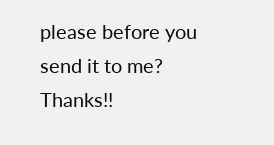please before you send it to me? Thanks!!